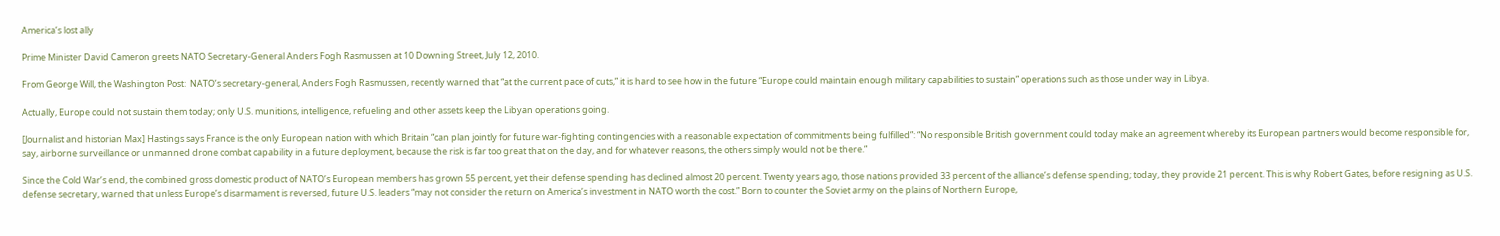America’s lost ally

Prime Minister David Cameron greets NATO Secretary-General Anders Fogh Rasmussen at 10 Downing Street, July 12, 2010.

From George Will, the Washington Post:  NATO’s secretary-general, Anders Fogh Rasmussen, recently warned that “at the current pace of cuts,” it is hard to see how in the future “Europe could maintain enough military capabilities to sustain” operations such as those under way in Libya.

Actually, Europe could not sustain them today; only U.S. munitions, intelligence, refueling and other assets keep the Libyan operations going.

[Journalist and historian Max] Hastings says France is the only European nation with which Britain “can plan jointly for future war-fighting contingencies with a reasonable expectation of commitments being fulfilled”: “No responsible British government could today make an agreement whereby its European partners would become responsible for, say, airborne surveillance or unmanned drone combat capability in a future deployment, because the risk is far too great that on the day, and for whatever reasons, the others simply would not be there.”

Since the Cold War’s end, the combined gross domestic product of NATO’s European members has grown 55 percent, yet their defense spending has declined almost 20 percent. Twenty years ago, those nations provided 33 percent of the alliance’s defense spending; today, they provide 21 percent. This is why Robert Gates, before resigning as U.S. defense secretary, warned that unless Europe’s disarmament is reversed, future U.S. leaders “may not consider the return on America’s investment in NATO worth the cost.” Born to counter the Soviet army on the plains of Northern Europe,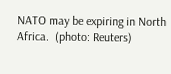NATO may be expiring in North Africa.  (photo: Reuters)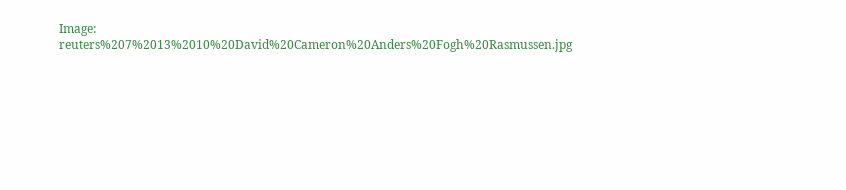Image: reuters%207%2013%2010%20David%20Cameron%20Anders%20Fogh%20Rasmussen.jpg